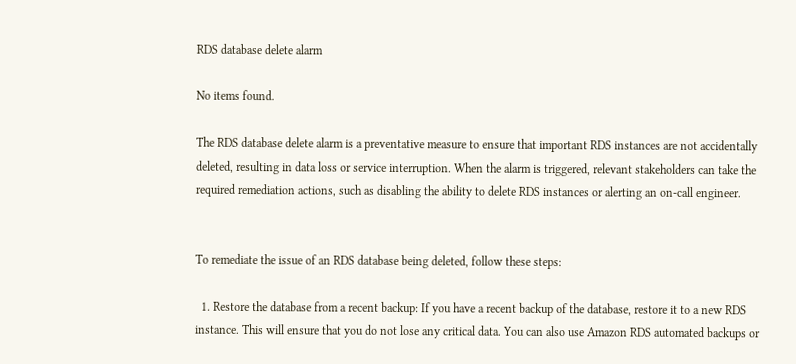RDS database delete alarm

No items found.

The RDS database delete alarm is a preventative measure to ensure that important RDS instances are not accidentally deleted, resulting in data loss or service interruption. When the alarm is triggered, relevant stakeholders can take the required remediation actions, such as disabling the ability to delete RDS instances or alerting an on-call engineer.


To remediate the issue of an RDS database being deleted, follow these steps:

  1. Restore the database from a recent backup: If you have a recent backup of the database, restore it to a new RDS instance. This will ensure that you do not lose any critical data. You can also use Amazon RDS automated backups or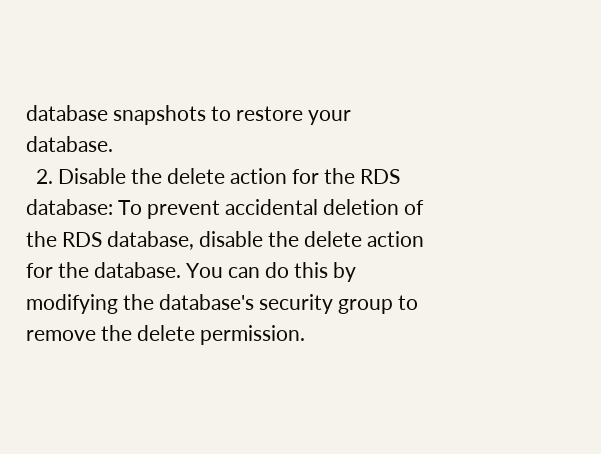database snapshots to restore your database.
  2. Disable the delete action for the RDS database: To prevent accidental deletion of the RDS database, disable the delete action for the database. You can do this by modifying the database's security group to remove the delete permission.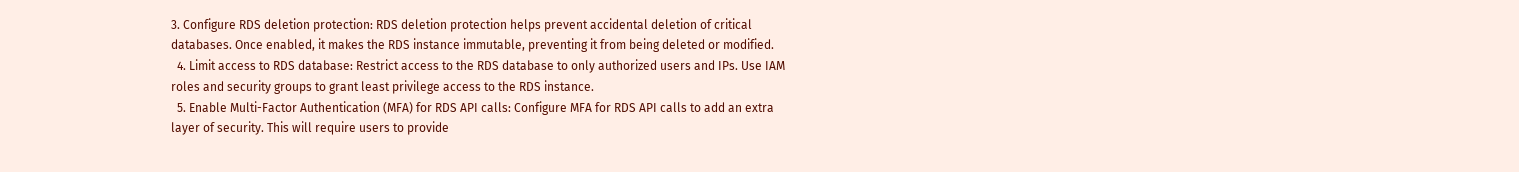3. Configure RDS deletion protection: RDS deletion protection helps prevent accidental deletion of critical databases. Once enabled, it makes the RDS instance immutable, preventing it from being deleted or modified.
  4. Limit access to RDS database: Restrict access to the RDS database to only authorized users and IPs. Use IAM roles and security groups to grant least privilege access to the RDS instance.
  5. Enable Multi-Factor Authentication (MFA) for RDS API calls: Configure MFA for RDS API calls to add an extra layer of security. This will require users to provide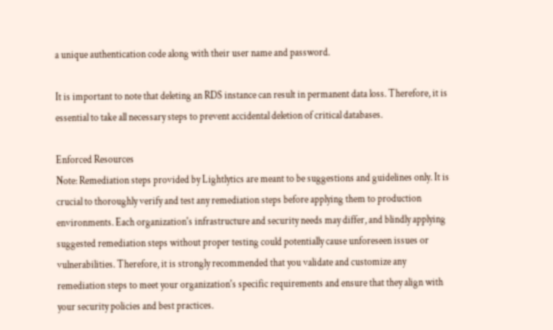a unique authentication code along with their user name and password.

It is important to note that deleting an RDS instance can result in permanent data loss. Therefore, it is essential to take all necessary steps to prevent accidental deletion of critical databases.

Enforced Resources
Note: Remediation steps provided by Lightlytics are meant to be suggestions and guidelines only. It is crucial to thoroughly verify and test any remediation steps before applying them to production environments. Each organization's infrastructure and security needs may differ, and blindly applying suggested remediation steps without proper testing could potentially cause unforeseen issues or vulnerabilities. Therefore, it is strongly recommended that you validate and customize any remediation steps to meet your organization's specific requirements and ensure that they align with your security policies and best practices.